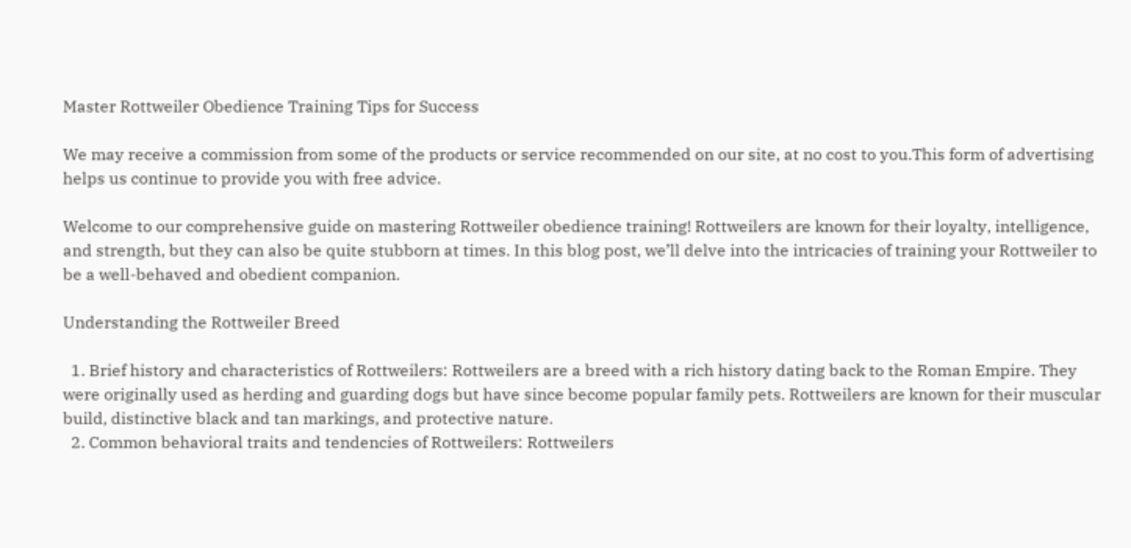Master Rottweiler Obedience Training Tips for Success

We may receive a commission from some of the products or service recommended on our site, at no cost to you.This form of advertising helps us continue to provide you with free advice.

Welcome to our comprehensive guide on mastering Rottweiler obedience training! Rottweilers are known for their loyalty, intelligence, and strength, but they can also be quite stubborn at times. In this blog post, we’ll delve into the intricacies of training your Rottweiler to be a well-behaved and obedient companion.

Understanding the Rottweiler Breed

  1. Brief history and characteristics of Rottweilers: Rottweilers are a breed with a rich history dating back to the Roman Empire. They were originally used as herding and guarding dogs but have since become popular family pets. Rottweilers are known for their muscular build, distinctive black and tan markings, and protective nature.
  2. Common behavioral traits and tendencies of Rottweilers: Rottweilers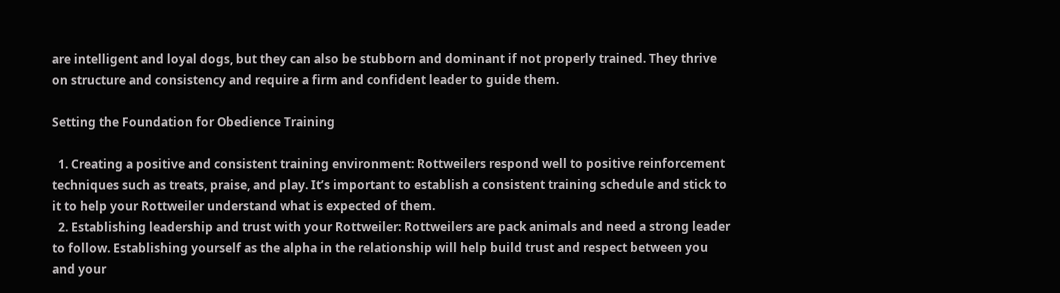are intelligent and loyal dogs, but they can also be stubborn and dominant if not properly trained. They thrive on structure and consistency and require a firm and confident leader to guide them.

Setting the Foundation for Obedience Training

  1. Creating a positive and consistent training environment: Rottweilers respond well to positive reinforcement techniques such as treats, praise, and play. It’s important to establish a consistent training schedule and stick to it to help your Rottweiler understand what is expected of them.
  2. Establishing leadership and trust with your Rottweiler: Rottweilers are pack animals and need a strong leader to follow. Establishing yourself as the alpha in the relationship will help build trust and respect between you and your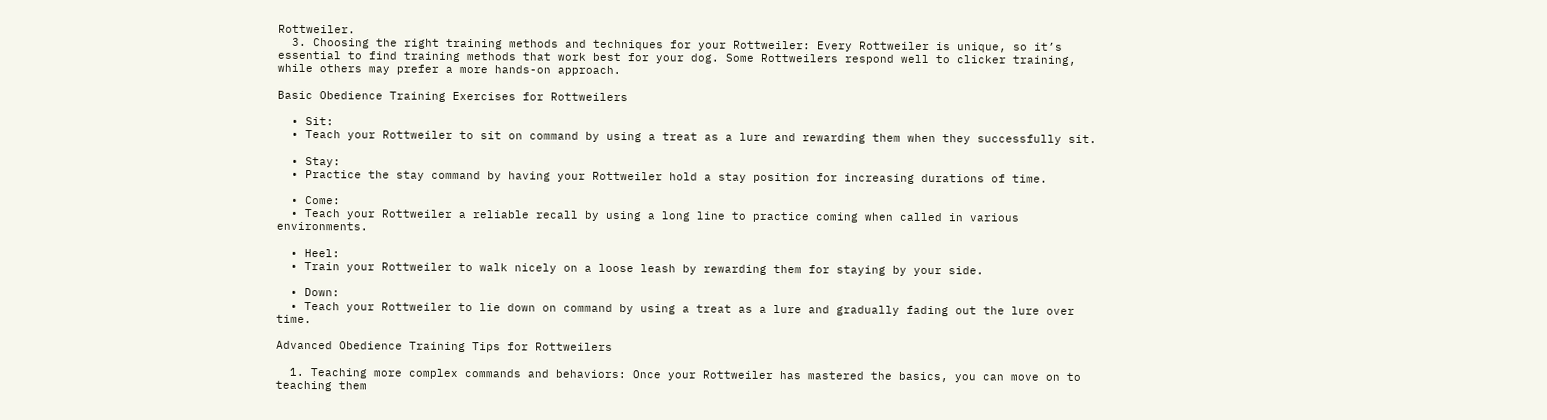Rottweiler.
  3. Choosing the right training methods and techniques for your Rottweiler: Every Rottweiler is unique, so it’s essential to find training methods that work best for your dog. Some Rottweilers respond well to clicker training, while others may prefer a more hands-on approach.

Basic Obedience Training Exercises for Rottweilers

  • Sit:
  • Teach your Rottweiler to sit on command by using a treat as a lure and rewarding them when they successfully sit.

  • Stay:
  • Practice the stay command by having your Rottweiler hold a stay position for increasing durations of time.

  • Come:
  • Teach your Rottweiler a reliable recall by using a long line to practice coming when called in various environments.

  • Heel:
  • Train your Rottweiler to walk nicely on a loose leash by rewarding them for staying by your side.

  • Down:
  • Teach your Rottweiler to lie down on command by using a treat as a lure and gradually fading out the lure over time.

Advanced Obedience Training Tips for Rottweilers

  1. Teaching more complex commands and behaviors: Once your Rottweiler has mastered the basics, you can move on to teaching them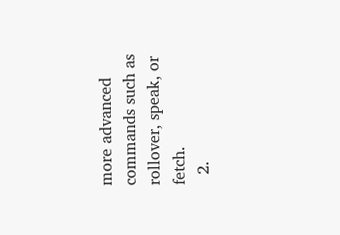more advanced commands such as rollover, speak, or fetch.
  2.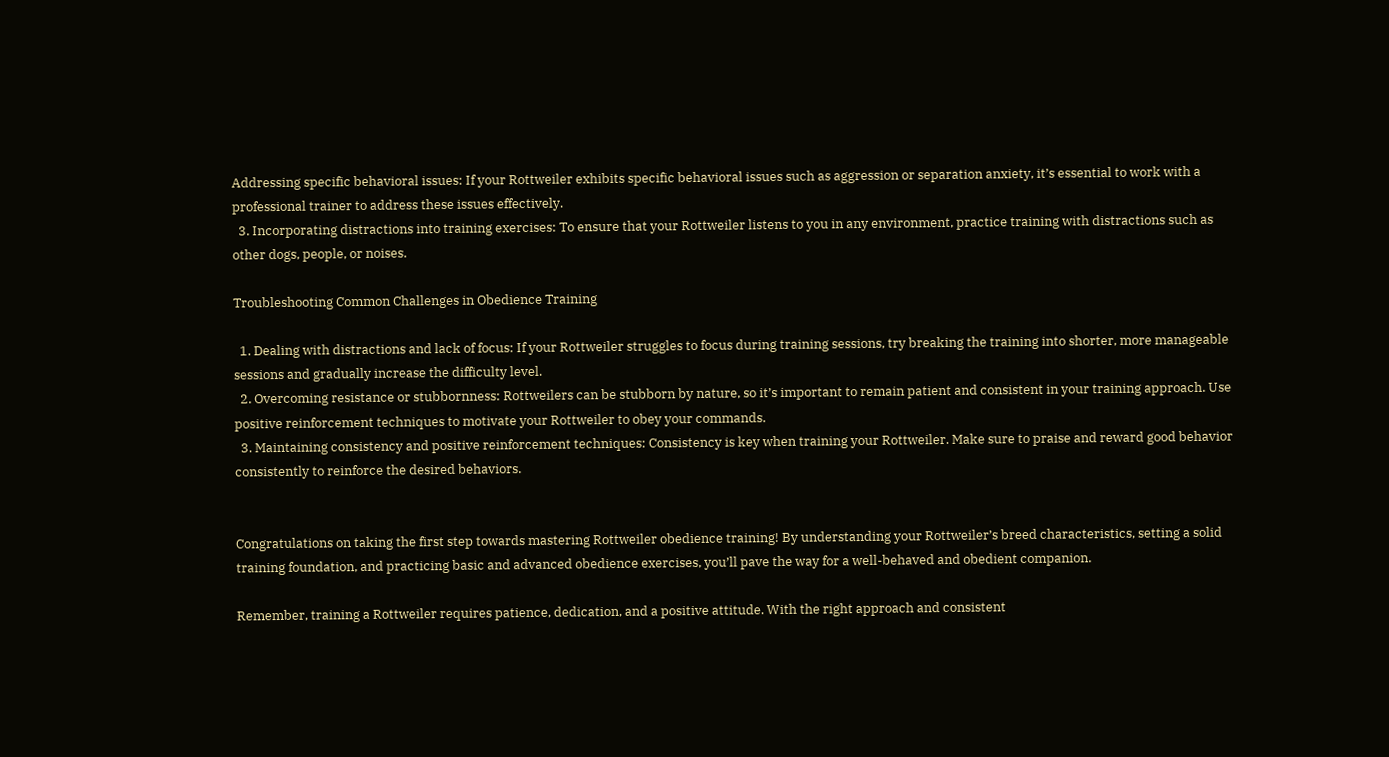Addressing specific behavioral issues: If your Rottweiler exhibits specific behavioral issues such as aggression or separation anxiety, it’s essential to work with a professional trainer to address these issues effectively.
  3. Incorporating distractions into training exercises: To ensure that your Rottweiler listens to you in any environment, practice training with distractions such as other dogs, people, or noises.

Troubleshooting Common Challenges in Obedience Training

  1. Dealing with distractions and lack of focus: If your Rottweiler struggles to focus during training sessions, try breaking the training into shorter, more manageable sessions and gradually increase the difficulty level.
  2. Overcoming resistance or stubbornness: Rottweilers can be stubborn by nature, so it’s important to remain patient and consistent in your training approach. Use positive reinforcement techniques to motivate your Rottweiler to obey your commands.
  3. Maintaining consistency and positive reinforcement techniques: Consistency is key when training your Rottweiler. Make sure to praise and reward good behavior consistently to reinforce the desired behaviors.


Congratulations on taking the first step towards mastering Rottweiler obedience training! By understanding your Rottweiler’s breed characteristics, setting a solid training foundation, and practicing basic and advanced obedience exercises, you’ll pave the way for a well-behaved and obedient companion.

Remember, training a Rottweiler requires patience, dedication, and a positive attitude. With the right approach and consistent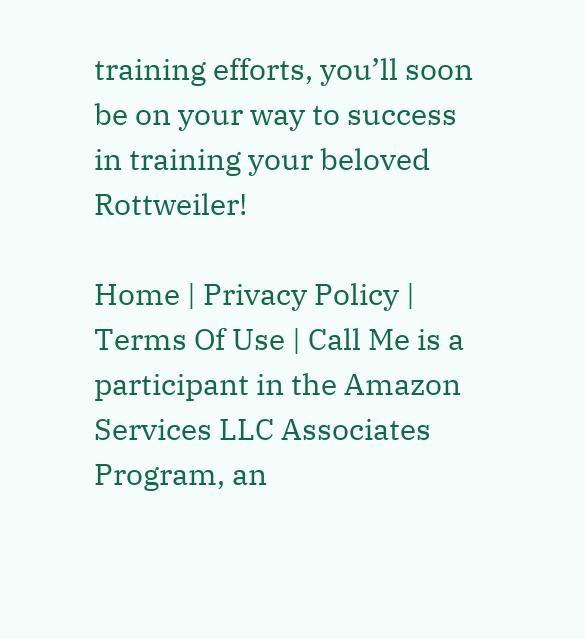training efforts, you’ll soon be on your way to success in training your beloved Rottweiler!

Home | Privacy Policy | Terms Of Use | Call Me is a participant in the Amazon Services LLC Associates Program, an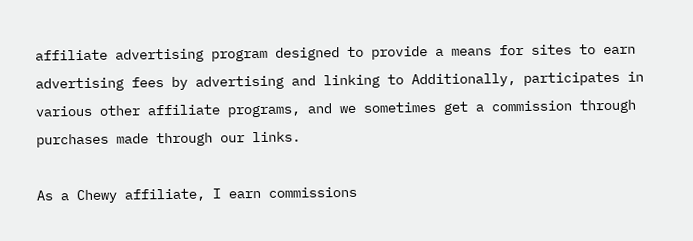affiliate advertising program designed to provide a means for sites to earn advertising fees by advertising and linking to Additionally, participates in various other affiliate programs, and we sometimes get a commission through purchases made through our links.

As a Chewy affiliate, I earn commissions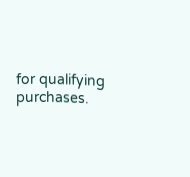for qualifying purchases.